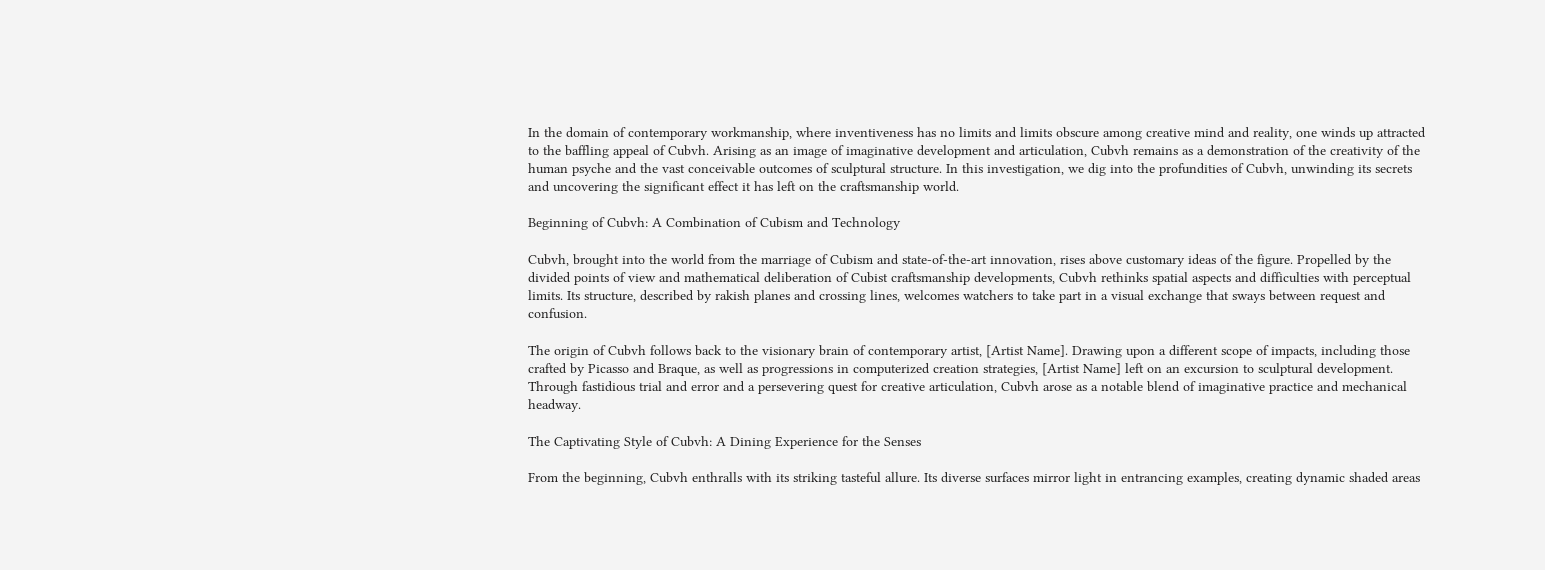In the domain of contemporary workmanship, where inventiveness has no limits and limits obscure among creative mind and reality, one winds up attracted to the baffling appeal of Cubvh. Arising as an image of imaginative development and articulation, Cubvh remains as a demonstration of the creativity of the human psyche and the vast conceivable outcomes of sculptural structure. In this investigation, we dig into the profundities of Cubvh, unwinding its secrets and uncovering the significant effect it has left on the craftsmanship world.

Beginning of Cubvh: A Combination of Cubism and Technology

Cubvh, brought into the world from the marriage of Cubism and state-of-the-art innovation, rises above customary ideas of the figure. Propelled by the divided points of view and mathematical deliberation of Cubist craftsmanship developments, Cubvh rethinks spatial aspects and difficulties with perceptual limits. Its structure, described by rakish planes and crossing lines, welcomes watchers to take part in a visual exchange that sways between request and confusion.

The origin of Cubvh follows back to the visionary brain of contemporary artist, [Artist Name]. Drawing upon a different scope of impacts, including those crafted by Picasso and Braque, as well as progressions in computerized creation strategies, [Artist Name] left on an excursion to sculptural development. Through fastidious trial and error and a persevering quest for creative articulation, Cubvh arose as a notable blend of imaginative practice and mechanical headway.

The Captivating Style of Cubvh: A Dining Experience for the Senses

From the beginning, Cubvh enthralls with its striking tasteful allure. Its diverse surfaces mirror light in entrancing examples, creating dynamic shaded areas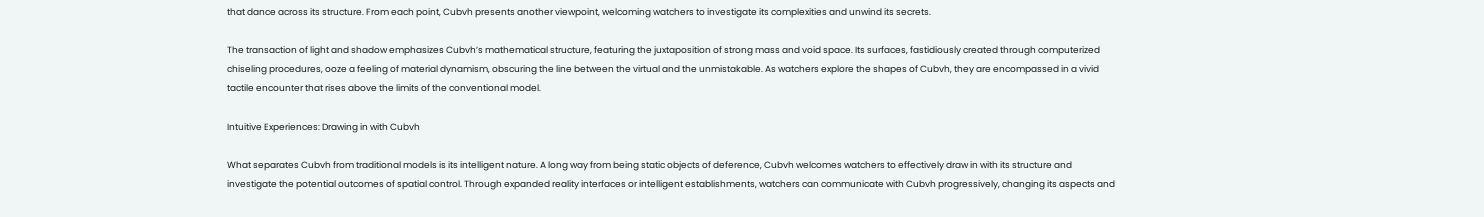that dance across its structure. From each point, Cubvh presents another viewpoint, welcoming watchers to investigate its complexities and unwind its secrets.

The transaction of light and shadow emphasizes Cubvh’s mathematical structure, featuring the juxtaposition of strong mass and void space. Its surfaces, fastidiously created through computerized chiseling procedures, ooze a feeling of material dynamism, obscuring the line between the virtual and the unmistakable. As watchers explore the shapes of Cubvh, they are encompassed in a vivid tactile encounter that rises above the limits of the conventional model.

Intuitive Experiences: Drawing in with Cubvh

What separates Cubvh from traditional models is its intelligent nature. A long way from being static objects of deference, Cubvh welcomes watchers to effectively draw in with its structure and investigate the potential outcomes of spatial control. Through expanded reality interfaces or intelligent establishments, watchers can communicate with Cubvh progressively, changing its aspects and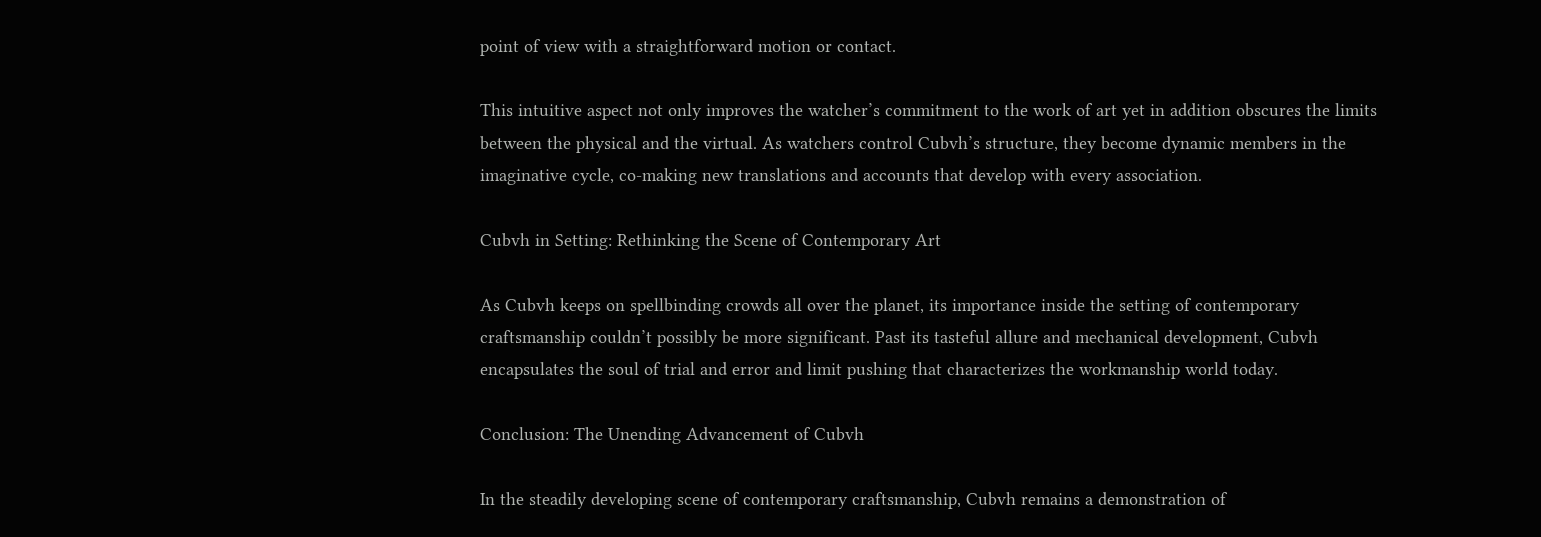point of view with a straightforward motion or contact.

This intuitive aspect not only improves the watcher’s commitment to the work of art yet in addition obscures the limits between the physical and the virtual. As watchers control Cubvh’s structure, they become dynamic members in the imaginative cycle, co-making new translations and accounts that develop with every association.

Cubvh in Setting: Rethinking the Scene of Contemporary Art

As Cubvh keeps on spellbinding crowds all over the planet, its importance inside the setting of contemporary craftsmanship couldn’t possibly be more significant. Past its tasteful allure and mechanical development, Cubvh encapsulates the soul of trial and error and limit pushing that characterizes the workmanship world today.

Conclusion: The Unending Advancement of Cubvh

In the steadily developing scene of contemporary craftsmanship, Cubvh remains a demonstration of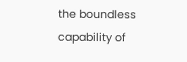the boundless capability of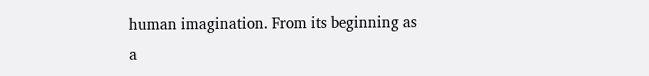human imagination. From its beginning as a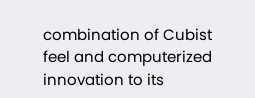combination of Cubist feel and computerized innovation to its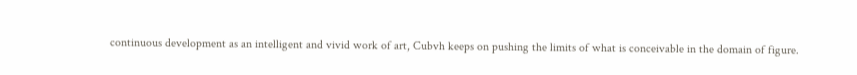continuous development as an intelligent and vivid work of art, Cubvh keeps on pushing the limits of what is conceivable in the domain of figure.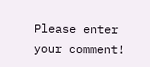Please enter your comment!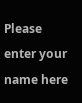Please enter your name here